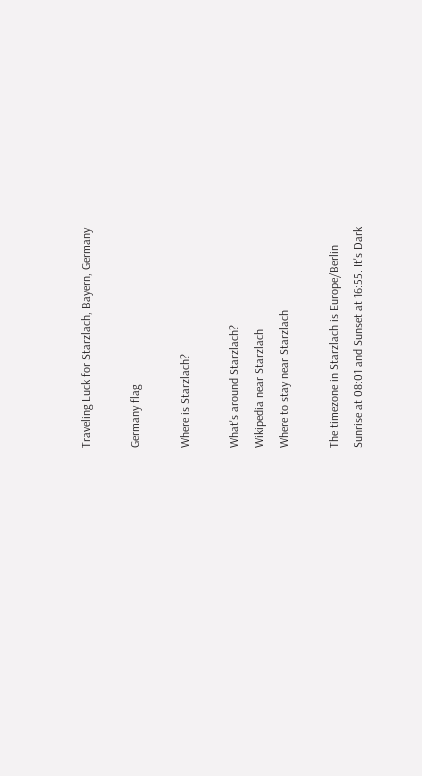Traveling Luck for Starzlach, Bayern, Germany

Germany flag

Where is Starzlach?

What's around Starzlach?
Wikipedia near Starzlach
Where to stay near Starzlach

The timezone in Starzlach is Europe/Berlin
Sunrise at 08:01 and Sunset at 16:55. It's Dark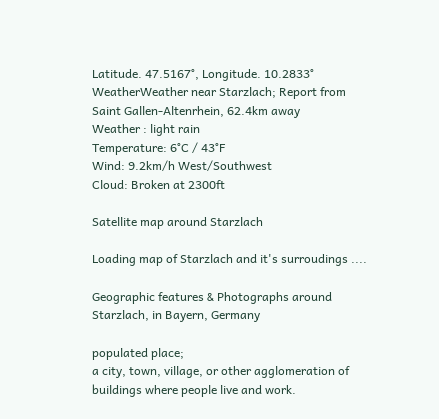Latitude. 47.5167°, Longitude. 10.2833°
WeatherWeather near Starzlach; Report from Saint Gallen-Altenrhein, 62.4km away
Weather : light rain
Temperature: 6°C / 43°F
Wind: 9.2km/h West/Southwest
Cloud: Broken at 2300ft

Satellite map around Starzlach

Loading map of Starzlach and it's surroudings ....

Geographic features & Photographs around Starzlach, in Bayern, Germany

populated place;
a city, town, village, or other agglomeration of buildings where people live and work.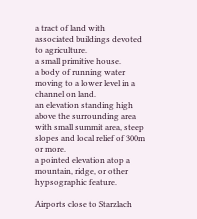a tract of land with associated buildings devoted to agriculture.
a small primitive house.
a body of running water moving to a lower level in a channel on land.
an elevation standing high above the surrounding area with small summit area, steep slopes and local relief of 300m or more.
a pointed elevation atop a mountain, ridge, or other hypsographic feature.

Airports close to Starzlach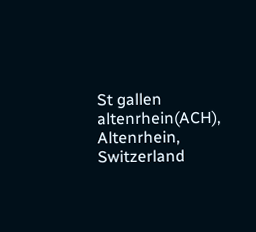St gallen altenrhein(ACH), Altenrhein, Switzerland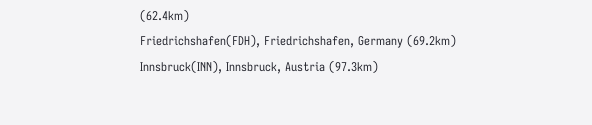(62.4km)
Friedrichshafen(FDH), Friedrichshafen, Germany (69.2km)
Innsbruck(INN), Innsbruck, Austria (97.3km)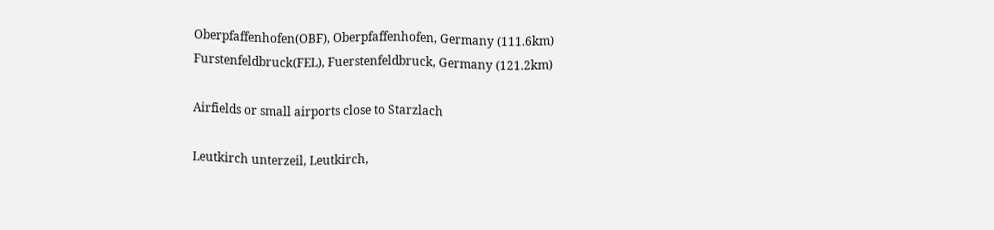Oberpfaffenhofen(OBF), Oberpfaffenhofen, Germany (111.6km)
Furstenfeldbruck(FEL), Fuerstenfeldbruck, Germany (121.2km)

Airfields or small airports close to Starzlach

Leutkirch unterzeil, Leutkirch,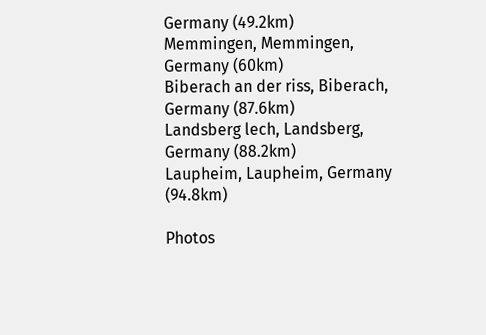Germany (49.2km)
Memmingen, Memmingen, Germany (60km)
Biberach an der riss, Biberach, Germany (87.6km)
Landsberg lech, Landsberg, Germany (88.2km)
Laupheim, Laupheim, Germany (94.8km)

Photos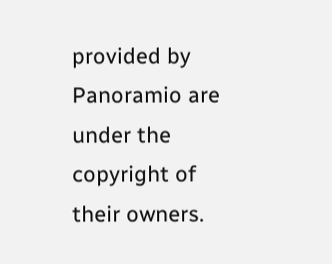provided by Panoramio are under the copyright of their owners.